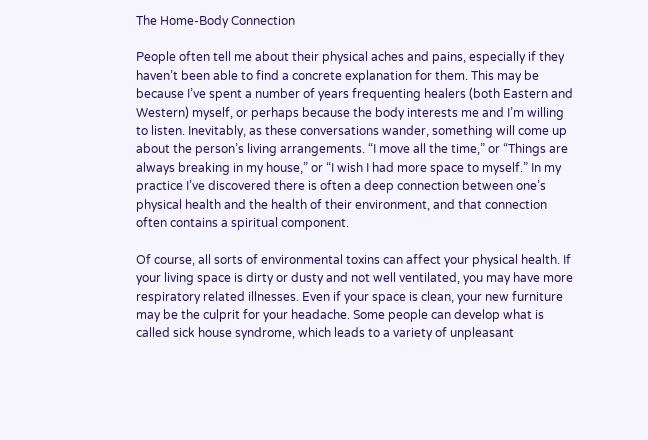The Home-Body Connection

People often tell me about their physical aches and pains, especially if they haven’t been able to find a concrete explanation for them. This may be because I’ve spent a number of years frequenting healers (both Eastern and Western) myself, or perhaps because the body interests me and I’m willing to listen. Inevitably, as these conversations wander, something will come up about the person’s living arrangements. “I move all the time,” or “Things are always breaking in my house,” or “I wish I had more space to myself.” In my practice I’ve discovered there is often a deep connection between one’s physical health and the health of their environment, and that connection often contains a spiritual component.

Of course, all sorts of environmental toxins can affect your physical health. If your living space is dirty or dusty and not well ventilated, you may have more respiratory related illnesses. Even if your space is clean, your new furniture may be the culprit for your headache. Some people can develop what is called sick house syndrome, which leads to a variety of unpleasant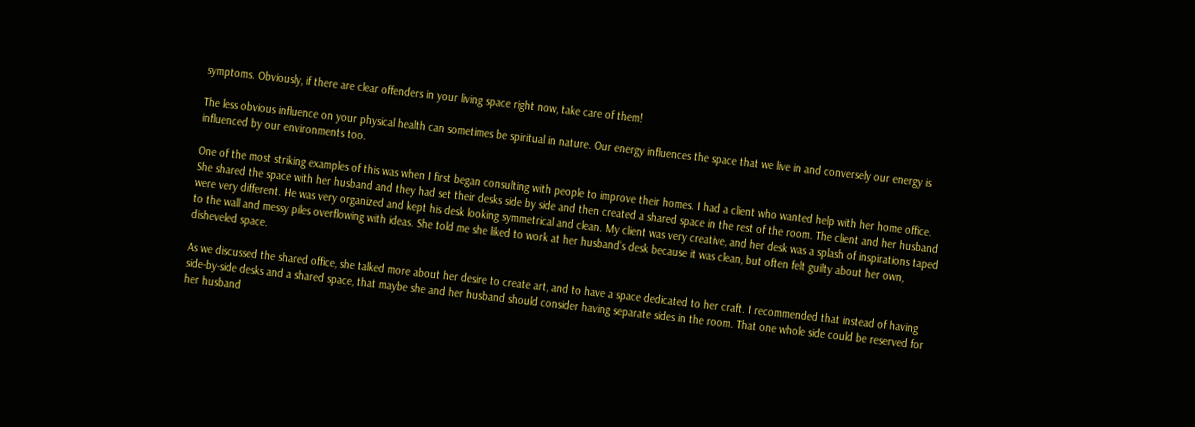symptoms. Obviously, if there are clear offenders in your living space right now, take care of them!

The less obvious influence on your physical health can sometimes be spiritual in nature. Our energy influences the space that we live in and conversely our energy is influenced by our environments too.

One of the most striking examples of this was when I first began consulting with people to improve their homes. I had a client who wanted help with her home office. She shared the space with her husband and they had set their desks side by side and then created a shared space in the rest of the room. The client and her husband were very different. He was very organized and kept his desk looking symmetrical and clean. My client was very creative, and her desk was a splash of inspirations taped to the wall and messy piles overflowing with ideas. She told me she liked to work at her husband’s desk because it was clean, but often felt guilty about her own, disheveled space.

As we discussed the shared office, she talked more about her desire to create art, and to have a space dedicated to her craft. I recommended that instead of having side-by-side desks and a shared space, that maybe she and her husband should consider having separate sides in the room. That one whole side could be reserved for her husband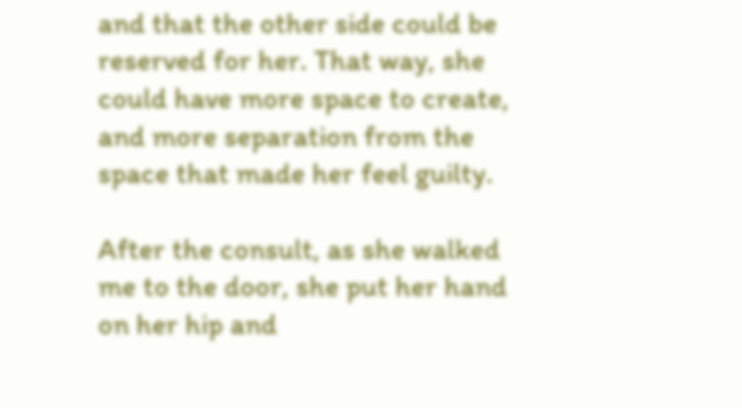and that the other side could be reserved for her. That way, she could have more space to create, and more separation from the space that made her feel guilty.

After the consult, as she walked me to the door, she put her hand on her hip and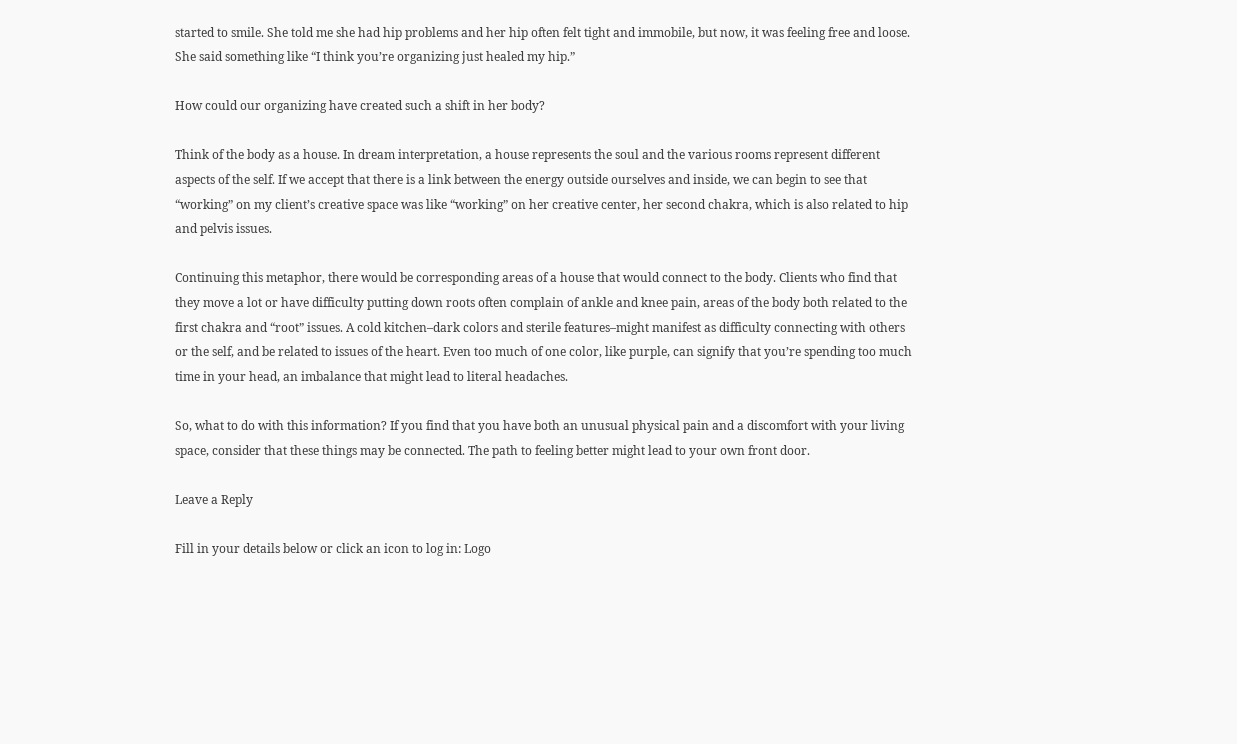started to smile. She told me she had hip problems and her hip often felt tight and immobile, but now, it was feeling free and loose. She said something like “I think you’re organizing just healed my hip.”

How could our organizing have created such a shift in her body?

Think of the body as a house. In dream interpretation, a house represents the soul and the various rooms represent different aspects of the self. If we accept that there is a link between the energy outside ourselves and inside, we can begin to see that “working” on my client’s creative space was like “working” on her creative center, her second chakra, which is also related to hip and pelvis issues.

Continuing this metaphor, there would be corresponding areas of a house that would connect to the body. Clients who find that they move a lot or have difficulty putting down roots often complain of ankle and knee pain, areas of the body both related to the first chakra and “root” issues. A cold kitchen–dark colors and sterile features–might manifest as difficulty connecting with others or the self, and be related to issues of the heart. Even too much of one color, like purple, can signify that you’re spending too much time in your head, an imbalance that might lead to literal headaches.

So, what to do with this information? If you find that you have both an unusual physical pain and a discomfort with your living space, consider that these things may be connected. The path to feeling better might lead to your own front door.

Leave a Reply

Fill in your details below or click an icon to log in: Logo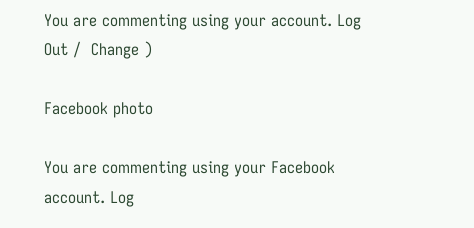You are commenting using your account. Log Out /  Change )

Facebook photo

You are commenting using your Facebook account. Log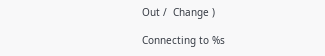Out /  Change )

Connecting to %s